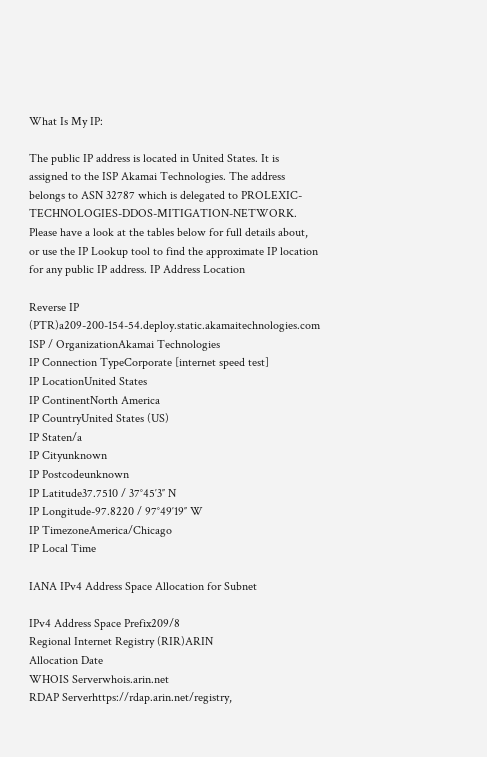What Is My IP:

The public IP address is located in United States. It is assigned to the ISP Akamai Technologies. The address belongs to ASN 32787 which is delegated to PROLEXIC-TECHNOLOGIES-DDOS-MITIGATION-NETWORK.
Please have a look at the tables below for full details about, or use the IP Lookup tool to find the approximate IP location for any public IP address. IP Address Location

Reverse IP (PTR)a209-200-154-54.deploy.static.akamaitechnologies.com
ISP / OrganizationAkamai Technologies
IP Connection TypeCorporate [internet speed test]
IP LocationUnited States
IP ContinentNorth America
IP CountryUnited States (US)
IP Staten/a
IP Cityunknown
IP Postcodeunknown
IP Latitude37.7510 / 37°45′3″ N
IP Longitude-97.8220 / 97°49′19″ W
IP TimezoneAmerica/Chicago
IP Local Time

IANA IPv4 Address Space Allocation for Subnet

IPv4 Address Space Prefix209/8
Regional Internet Registry (RIR)ARIN
Allocation Date
WHOIS Serverwhois.arin.net
RDAP Serverhttps://rdap.arin.net/registry,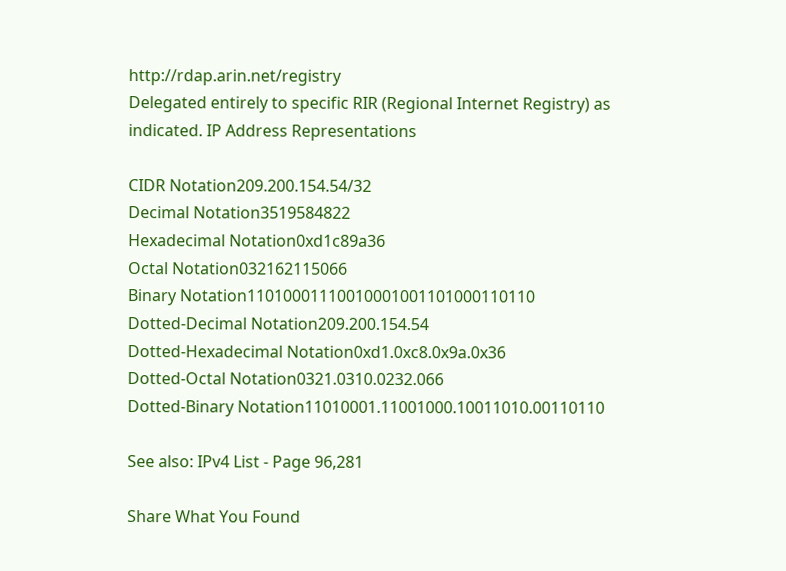http://rdap.arin.net/registry
Delegated entirely to specific RIR (Regional Internet Registry) as indicated. IP Address Representations

CIDR Notation209.200.154.54/32
Decimal Notation3519584822
Hexadecimal Notation0xd1c89a36
Octal Notation032162115066
Binary Notation11010001110010001001101000110110
Dotted-Decimal Notation209.200.154.54
Dotted-Hexadecimal Notation0xd1.0xc8.0x9a.0x36
Dotted-Octal Notation0321.0310.0232.066
Dotted-Binary Notation11010001.11001000.10011010.00110110

See also: IPv4 List - Page 96,281

Share What You Found